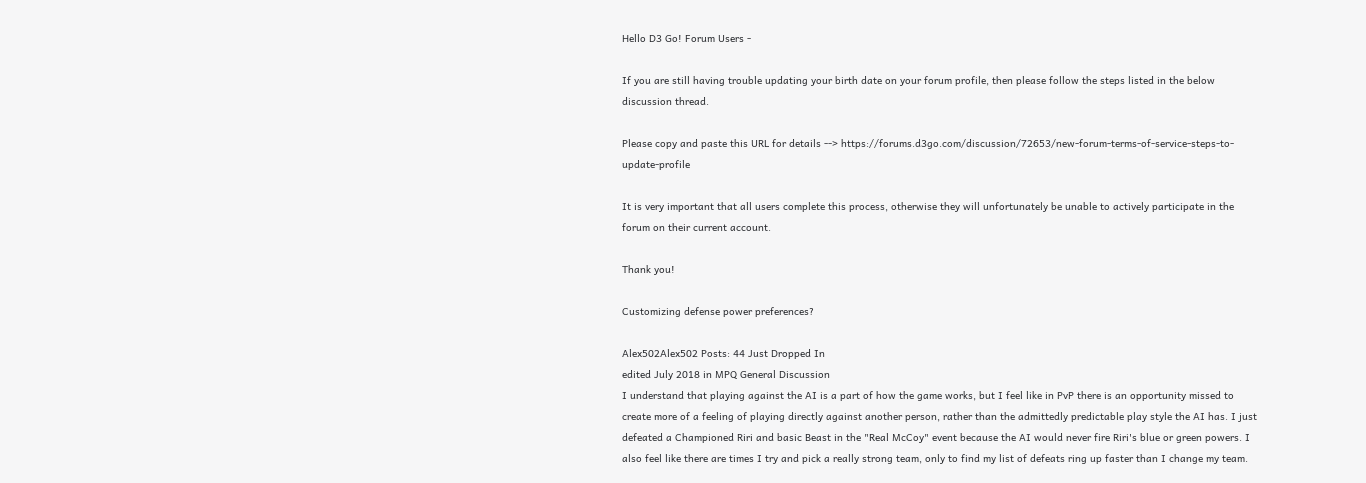Hello D3 Go! Forum Users -

If you are still having trouble updating your birth date on your forum profile, then please follow the steps listed in the below discussion thread.

Please copy and paste this URL for details --> https://forums.d3go.com/discussion/72653/new-forum-terms-of-service-steps-to-update-profile

It is very important that all users complete this process, otherwise they will unfortunately be unable to actively participate in the forum on their current account.

Thank you!

Customizing defense power preferences?

Alex502Alex502 Posts: 44 Just Dropped In
edited July 2018 in MPQ General Discussion
I understand that playing against the AI is a part of how the game works, but I feel like in PvP there is an opportunity missed to create more of a feeling of playing directly against another person, rather than the admittedly predictable play style the AI has. I just defeated a Championed Riri and basic Beast in the "Real McCoy" event because the AI would never fire Riri's blue or green powers. I also feel like there are times I try and pick a really strong team, only to find my list of defeats ring up faster than I change my team.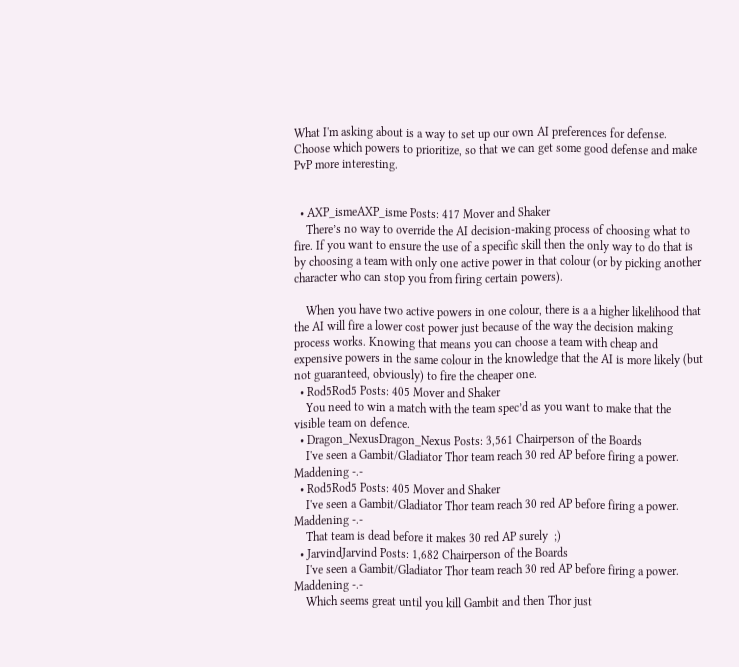What I'm asking about is a way to set up our own AI preferences for defense. Choose which powers to prioritize, so that we can get some good defense and make PvP more interesting.


  • AXP_ismeAXP_isme Posts: 417 Mover and Shaker
    There’s no way to override the AI decision-making process of choosing what to fire. If you want to ensure the use of a specific skill then the only way to do that is by choosing a team with only one active power in that colour (or by picking another character who can stop you from firing certain powers).

    When you have two active powers in one colour, there is a a higher likelihood that the AI will fire a lower cost power just because of the way the decision making process works. Knowing that means you can choose a team with cheap and expensive powers in the same colour in the knowledge that the AI is more likely (but not guaranteed, obviously) to fire the cheaper one.
  • Rod5Rod5 Posts: 405 Mover and Shaker
    You need to win a match with the team spec’d as you want to make that the visible team on defence.
  • Dragon_NexusDragon_Nexus Posts: 3,561 Chairperson of the Boards
    I've seen a Gambit/Gladiator Thor team reach 30 red AP before firing a power. Maddening -.-
  • Rod5Rod5 Posts: 405 Mover and Shaker
    I've seen a Gambit/Gladiator Thor team reach 30 red AP before firing a power. Maddening -.-
    That team is dead before it makes 30 red AP surely  ;)
  • JarvindJarvind Posts: 1,682 Chairperson of the Boards
    I've seen a Gambit/Gladiator Thor team reach 30 red AP before firing a power. Maddening -.-
    Which seems great until you kill Gambit and then Thor just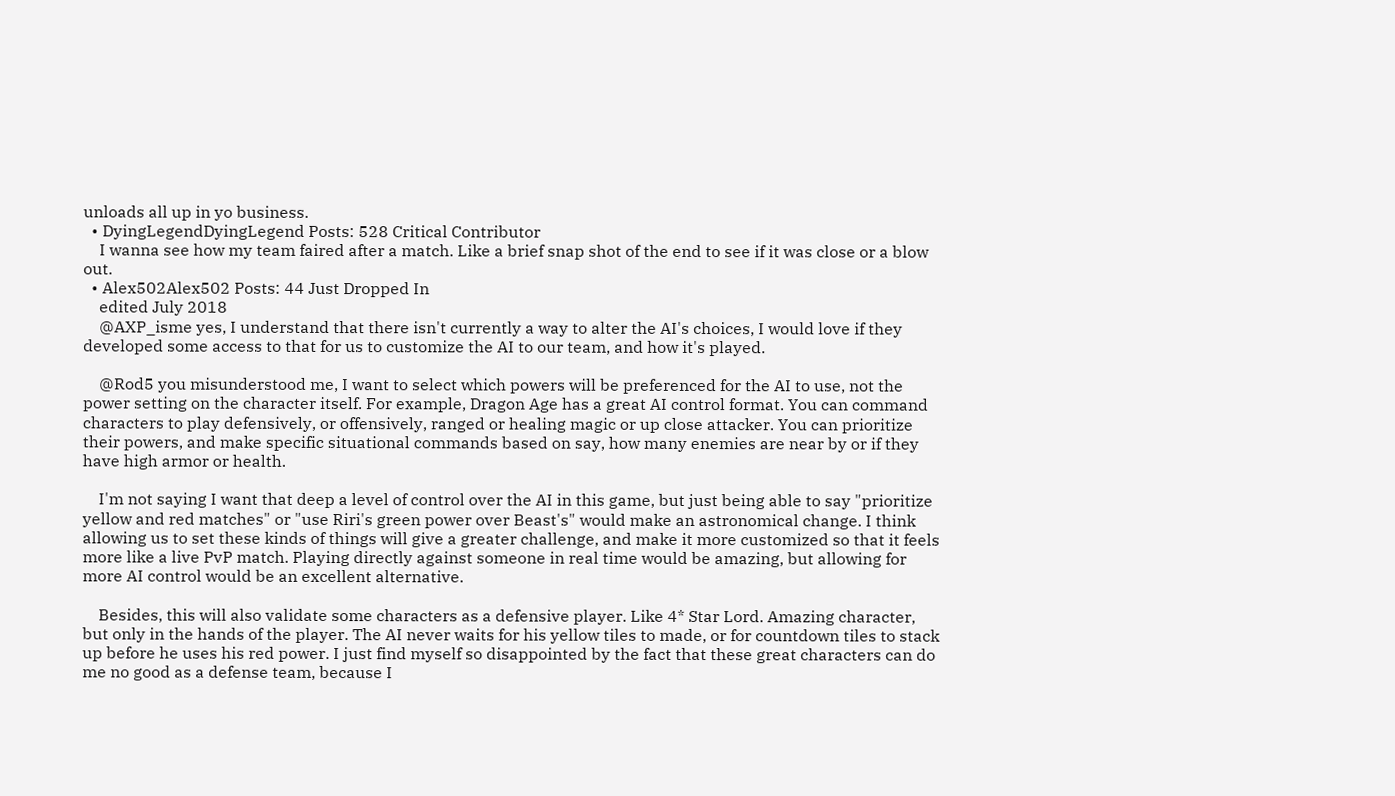unloads all up in yo business.
  • DyingLegendDyingLegend Posts: 528 Critical Contributor
    I wanna see how my team faired after a match. Like a brief snap shot of the end to see if it was close or a blow out.
  • Alex502Alex502 Posts: 44 Just Dropped In
    edited July 2018
    @AXP_isme yes, I understand that there isn't currently a way to alter the AI's choices, I would love if they developed some access to that for us to customize the AI to our team, and how it's played.

    @Rod5 you misunderstood me, I want to select which powers will be preferenced for the AI to use, not the power setting on the character itself. For example, Dragon Age has a great AI control format. You can command characters to play defensively, or offensively, ranged or healing magic or up close attacker. You can prioritize their powers, and make specific situational commands based on say, how many enemies are near by or if they have high armor or health.

    I'm not saying I want that deep a level of control over the AI in this game, but just being able to say "prioritize yellow and red matches" or "use Riri's green power over Beast's" would make an astronomical change. I think allowing us to set these kinds of things will give a greater challenge, and make it more customized so that it feels more like a live PvP match. Playing directly against someone in real time would be amazing, but allowing for more AI control would be an excellent alternative.

    Besides, this will also validate some characters as a defensive player. Like 4* Star Lord. Amazing character, but only in the hands of the player. The AI never waits for his yellow tiles to made, or for countdown tiles to stack up before he uses his red power. I just find myself so disappointed by the fact that these great characters can do me no good as a defense team, because I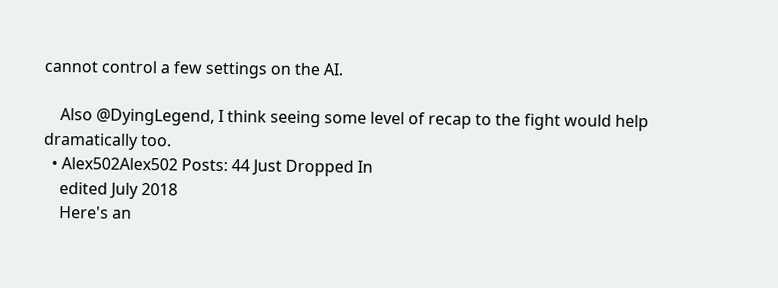cannot control a few settings on the AI.

    Also @DyingLegend, I think seeing some level of recap to the fight would help dramatically too.
  • Alex502Alex502 Posts: 44 Just Dropped In
    edited July 2018
    Here's an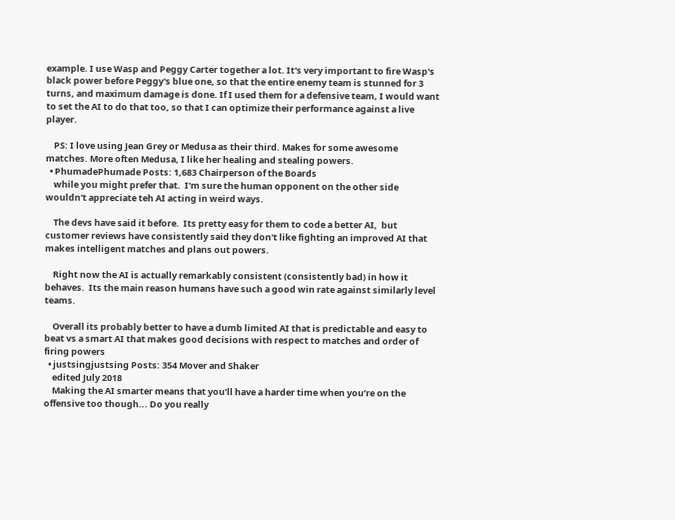example. I use Wasp and Peggy Carter together a lot. It's very important to fire Wasp's black power before Peggy's blue one, so that the entire enemy team is stunned for 3 turns, and maximum damage is done. If I used them for a defensive team, I would want to set the AI to do that too, so that I can optimize their performance against a live player.

    PS: I love using Jean Grey or Medusa as their third. Makes for some awesome matches. More often Medusa, I like her healing and stealing powers.
  • PhumadePhumade Posts: 1,683 Chairperson of the Boards
    while you might prefer that.  I'm sure the human opponent on the other side wouldn't appreciate teh AI acting in weird ways.

    The devs have said it before.  Its pretty easy for them to code a better AI,  but customer reviews have consistently said they don't like fighting an improved AI that makes intelligent matches and plans out powers.

    Right now the AI is actually remarkably consistent (consistently bad) in how it behaves.  Its the main reason humans have such a good win rate against similarly level teams.

    Overall its probably better to have a dumb limited AI that is predictable and easy to beat vs a smart AI that makes good decisions with respect to matches and order of firing powers
  • justsingjustsing Posts: 354 Mover and Shaker
    edited July 2018
    Making the AI smarter means that you’ll have a harder time when you’re on the offensive too though... Do you really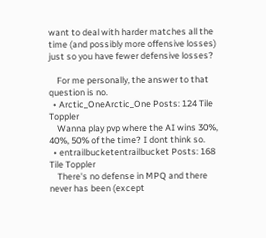want to deal with harder matches all the time (and possibly more offensive losses) just so you have fewer defensive losses?

    For me personally, the answer to that question is no.
  • Arctic_OneArctic_One Posts: 124 Tile Toppler
    Wanna play pvp where the AI wins 30%, 40%, 50% of the time? I dont think so.
  • entrailbucketentrailbucket Posts: 168 Tile Toppler
    There's no defense in MPQ and there never has been (except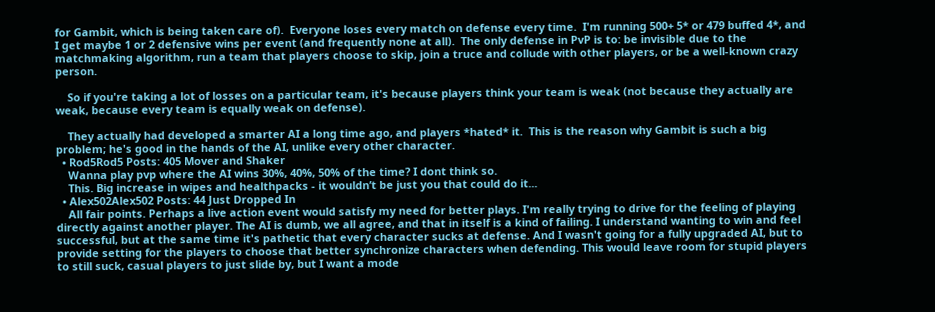for Gambit, which is being taken care of).  Everyone loses every match on defense every time.  I'm running 500+ 5* or 479 buffed 4*, and I get maybe 1 or 2 defensive wins per event (and frequently none at all).  The only defense in PvP is to: be invisible due to the matchmaking algorithm, run a team that players choose to skip, join a truce and collude with other players, or be a well-known crazy person.

    So if you're taking a lot of losses on a particular team, it's because players think your team is weak (not because they actually are weak, because every team is equally weak on defense).

    They actually had developed a smarter AI a long time ago, and players *hated* it.  This is the reason why Gambit is such a big problem; he's good in the hands of the AI, unlike every other character.
  • Rod5Rod5 Posts: 405 Mover and Shaker
    Wanna play pvp where the AI wins 30%, 40%, 50% of the time? I dont think so.
    This. Big increase in wipes and healthpacks - it wouldn’t be just you that could do it...
  • Alex502Alex502 Posts: 44 Just Dropped In
    All fair points. Perhaps a live action event would satisfy my need for better plays. I'm really trying to drive for the feeling of playing directly against another player. The AI is dumb, we all agree, and that in itself is a kind of failing. I understand wanting to win and feel successful, but at the same time it's pathetic that every character sucks at defense. And I wasn't going for a fully upgraded AI, but to provide setting for the players to choose that better synchronize characters when defending. This would leave room for stupid players to still suck, casual players to just slide by, but I want a mode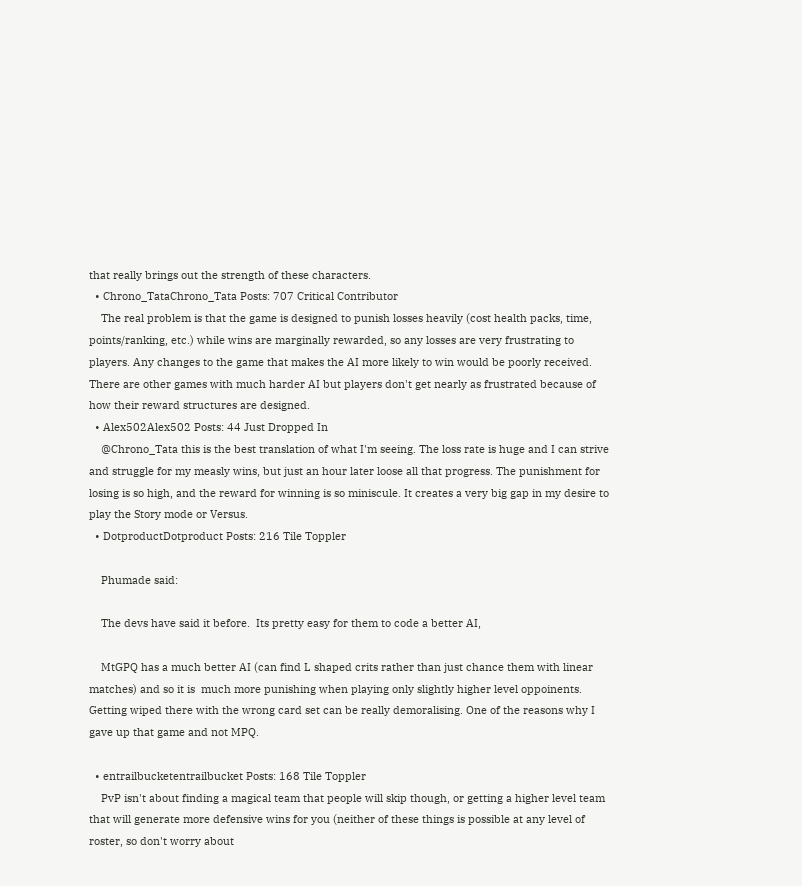that really brings out the strength of these characters.
  • Chrono_TataChrono_Tata Posts: 707 Critical Contributor
    The real problem is that the game is designed to punish losses heavily (cost health packs, time, points/ranking, etc.) while wins are marginally rewarded, so any losses are very frustrating to players. Any changes to the game that makes the AI more likely to win would be poorly received. There are other games with much harder AI but players don't get nearly as frustrated because of how their reward structures are designed.
  • Alex502Alex502 Posts: 44 Just Dropped In
    @Chrono_Tata this is the best translation of what I'm seeing. The loss rate is huge and I can strive and struggle for my measly wins, but just an hour later loose all that progress. The punishment for losing is so high, and the reward for winning is so miniscule. It creates a very big gap in my desire to play the Story mode or Versus.
  • DotproductDotproduct Posts: 216 Tile Toppler

    Phumade said:

    The devs have said it before.  Its pretty easy for them to code a better AI,

    MtGPQ has a much better AI (can find L shaped crits rather than just chance them with linear matches) and so it is  much more punishing when playing only slightly higher level oppoinents. Getting wiped there with the wrong card set can be really demoralising. One of the reasons why I gave up that game and not MPQ.

  • entrailbucketentrailbucket Posts: 168 Tile Toppler
    PvP isn't about finding a magical team that people will skip though, or getting a higher level team that will generate more defensive wins for you (neither of these things is possible at any level of roster, so don't worry about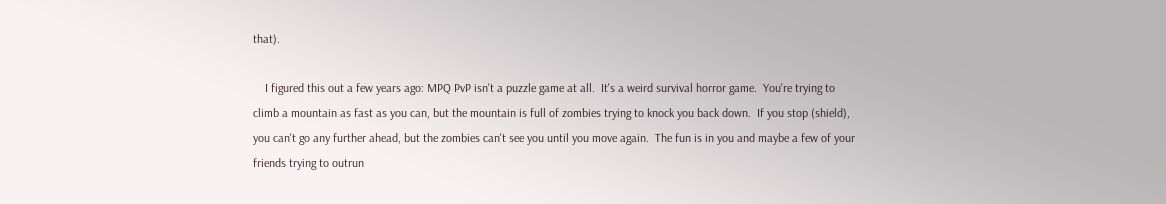that).

    I figured this out a few years ago: MPQ PvP isn't a puzzle game at all.  It's a weird survival horror game.  You're trying to climb a mountain as fast as you can, but the mountain is full of zombies trying to knock you back down.  If you stop (shield), you can't go any further ahead, but the zombies can't see you until you move again.  The fun is in you and maybe a few of your friends trying to outrun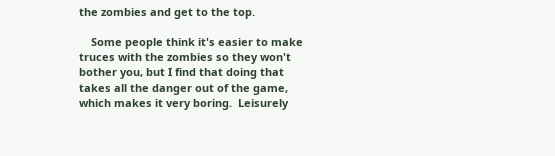the zombies and get to the top.

    Some people think it's easier to make truces with the zombies so they won't bother you, but I find that doing that takes all the danger out of the game, which makes it very boring.  Leisurely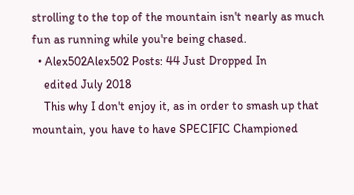strolling to the top of the mountain isn't nearly as much fun as running while you're being chased.
  • Alex502Alex502 Posts: 44 Just Dropped In
    edited July 2018
    This why I don't enjoy it, as in order to smash up that mountain, you have to have SPECIFIC Championed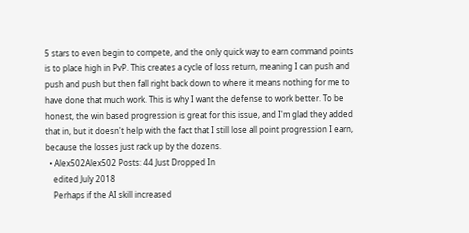5 stars to even begin to compete, and the only quick way to earn command points is to place high in PvP. This creates a cycle of loss return, meaning I can push and push and push but then fall right back down to where it means nothing for me to have done that much work. This is why I want the defense to work better. To be honest, the win based progression is great for this issue, and I'm glad they added that in, but it doesn't help with the fact that I still lose all point progression I earn, because the losses just rack up by the dozens.
  • Alex502Alex502 Posts: 44 Just Dropped In
    edited July 2018
    Perhaps if the AI skill increased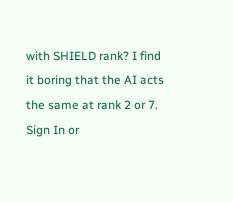with SHIELD rank? I find it boring that the AI acts the same at rank 2 or 7.
Sign In or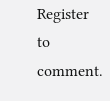Register to comment.